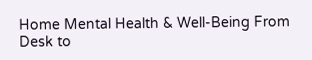Home Mental Health & Well-Being From Desk to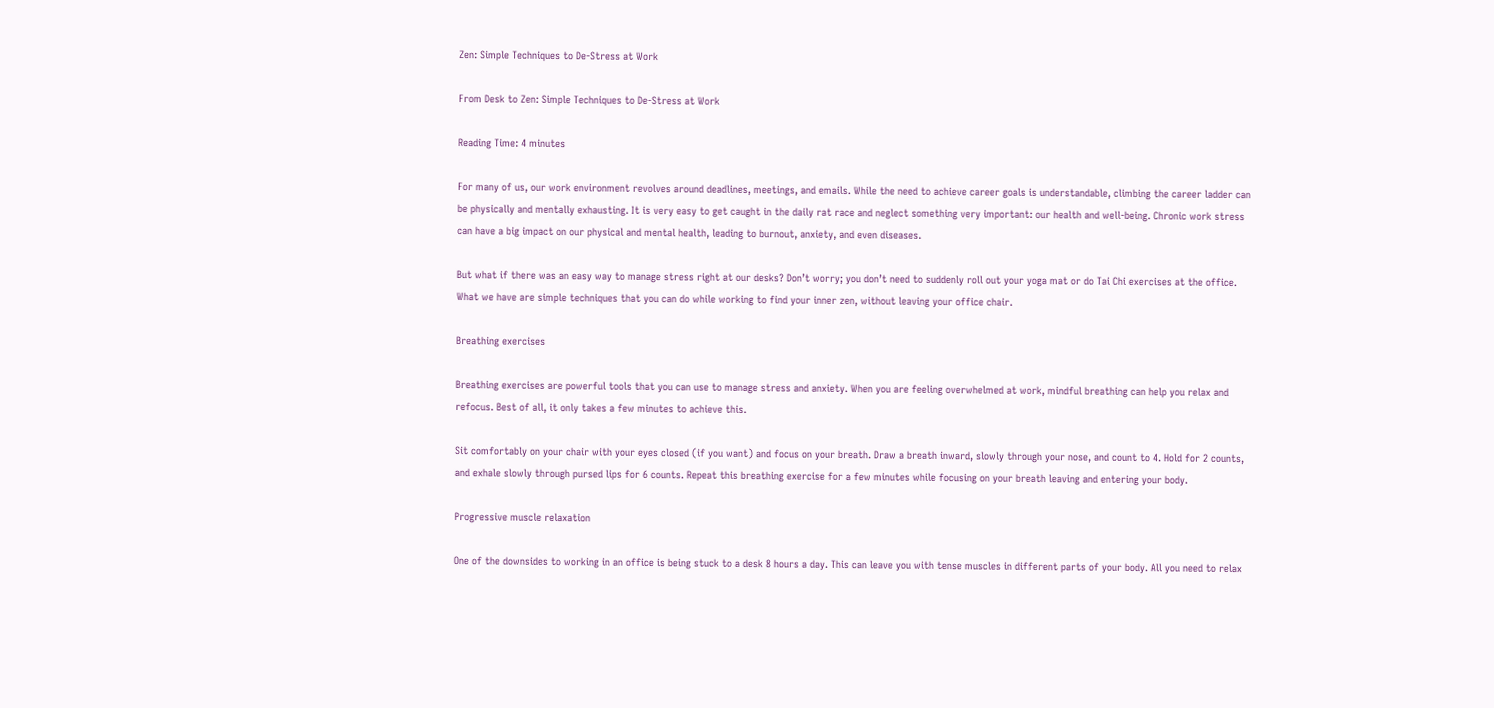Zen: Simple Techniques to De-Stress at Work

From Desk to Zen: Simple Techniques to De-Stress at Work

Reading Time: 4 minutes

For many of us, our work environment revolves around deadlines, meetings, and emails. While the need to achieve career goals is understandable, climbing the career ladder can be physically and mentally exhausting. It is very easy to get caught in the daily rat race and neglect something very important: our health and well-being. Chronic work stress can have a big impact on our physical and mental health, leading to burnout, anxiety, and even diseases.

But what if there was an easy way to manage stress right at our desks? Don’t worry; you don’t need to suddenly roll out your yoga mat or do Tai Chi exercises at the office. What we have are simple techniques that you can do while working to find your inner zen, without leaving your office chair.

Breathing exercises

Breathing exercises are powerful tools that you can use to manage stress and anxiety. When you are feeling overwhelmed at work, mindful breathing can help you relax and refocus. Best of all, it only takes a few minutes to achieve this.

Sit comfortably on your chair with your eyes closed (if you want) and focus on your breath. Draw a breath inward, slowly through your nose, and count to 4. Hold for 2 counts, and exhale slowly through pursed lips for 6 counts. Repeat this breathing exercise for a few minutes while focusing on your breath leaving and entering your body.

Progressive muscle relaxation

One of the downsides to working in an office is being stuck to a desk 8 hours a day. This can leave you with tense muscles in different parts of your body. All you need to relax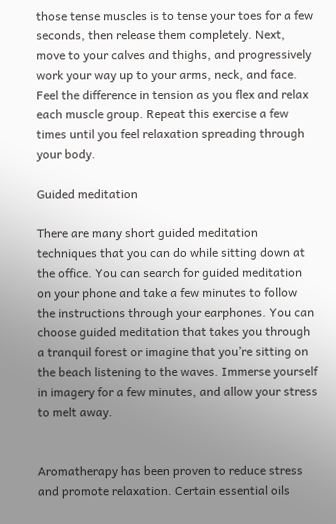those tense muscles is to tense your toes for a few seconds, then release them completely. Next, move to your calves and thighs, and progressively work your way up to your arms, neck, and face. Feel the difference in tension as you flex and relax each muscle group. Repeat this exercise a few times until you feel relaxation spreading through your body.

Guided meditation

There are many short guided meditation techniques that you can do while sitting down at the office. You can search for guided meditation on your phone and take a few minutes to follow the instructions through your earphones. You can choose guided meditation that takes you through a tranquil forest or imagine that you’re sitting on the beach listening to the waves. Immerse yourself in imagery for a few minutes, and allow your stress to melt away.


Aromatherapy has been proven to reduce stress and promote relaxation. Certain essential oils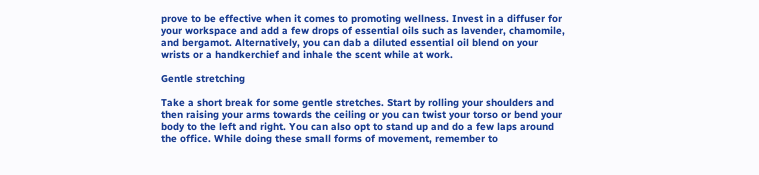prove to be effective when it comes to promoting wellness. Invest in a diffuser for your workspace and add a few drops of essential oils such as lavender, chamomile, and bergamot. Alternatively, you can dab a diluted essential oil blend on your wrists or a handkerchief and inhale the scent while at work.

Gentle stretching

Take a short break for some gentle stretches. Start by rolling your shoulders and then raising your arms towards the ceiling or you can twist your torso or bend your body to the left and right. You can also opt to stand up and do a few laps around the office. While doing these small forms of movement, remember to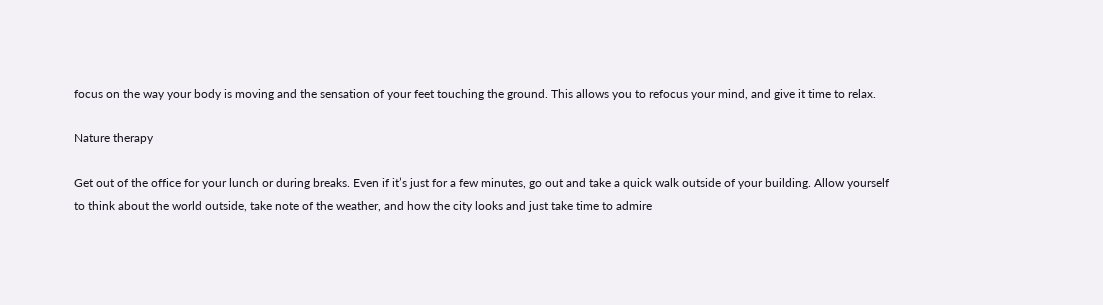focus on the way your body is moving and the sensation of your feet touching the ground. This allows you to refocus your mind, and give it time to relax.

Nature therapy

Get out of the office for your lunch or during breaks. Even if it’s just for a few minutes, go out and take a quick walk outside of your building. Allow yourself to think about the world outside, take note of the weather, and how the city looks and just take time to admire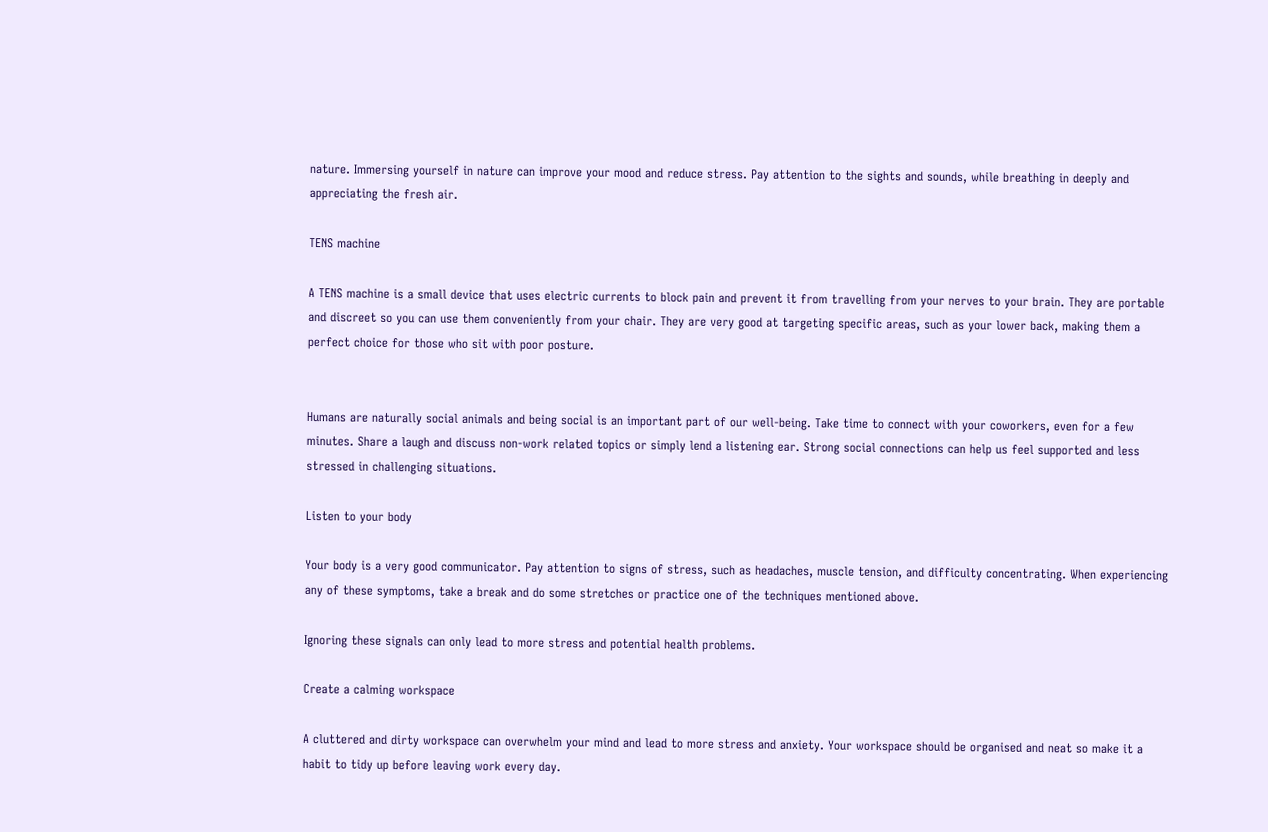nature. Immersing yourself in nature can improve your mood and reduce stress. Pay attention to the sights and sounds, while breathing in deeply and appreciating the fresh air.

TENS machine

A TENS machine is a small device that uses electric currents to block pain and prevent it from travelling from your nerves to your brain. They are portable and discreet so you can use them conveniently from your chair. They are very good at targeting specific areas, such as your lower back, making them a perfect choice for those who sit with poor posture.


Humans are naturally social animals and being social is an important part of our well-being. Take time to connect with your coworkers, even for a few minutes. Share a laugh and discuss non-work related topics or simply lend a listening ear. Strong social connections can help us feel supported and less stressed in challenging situations.

Listen to your body

Your body is a very good communicator. Pay attention to signs of stress, such as headaches, muscle tension, and difficulty concentrating. When experiencing any of these symptoms, take a break and do some stretches or practice one of the techniques mentioned above.

Ignoring these signals can only lead to more stress and potential health problems.

Create a calming workspace

A cluttered and dirty workspace can overwhelm your mind and lead to more stress and anxiety. Your workspace should be organised and neat so make it a habit to tidy up before leaving work every day.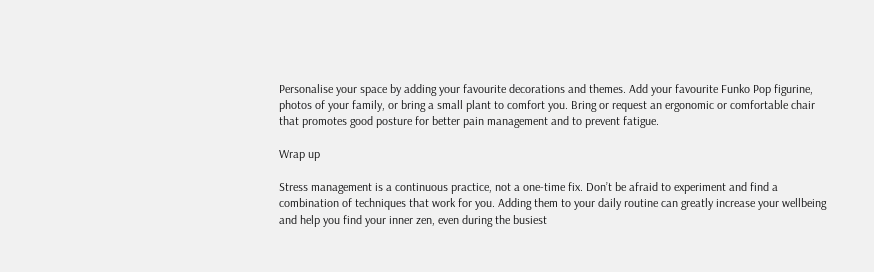Personalise your space by adding your favourite decorations and themes. Add your favourite Funko Pop figurine, photos of your family, or bring a small plant to comfort you. Bring or request an ergonomic or comfortable chair that promotes good posture for better pain management and to prevent fatigue.

Wrap up

Stress management is a continuous practice, not a one-time fix. Don’t be afraid to experiment and find a combination of techniques that work for you. Adding them to your daily routine can greatly increase your wellbeing and help you find your inner zen, even during the busiest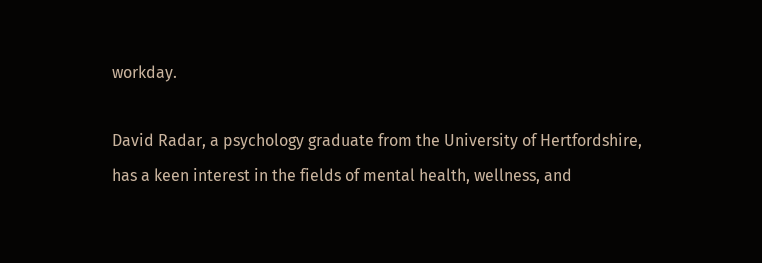workday.

David Radar, a psychology graduate from the University of Hertfordshire, has a keen interest in the fields of mental health, wellness, and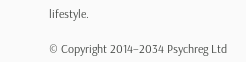lifestyle.

© Copyright 2014–2034 Psychreg Ltd